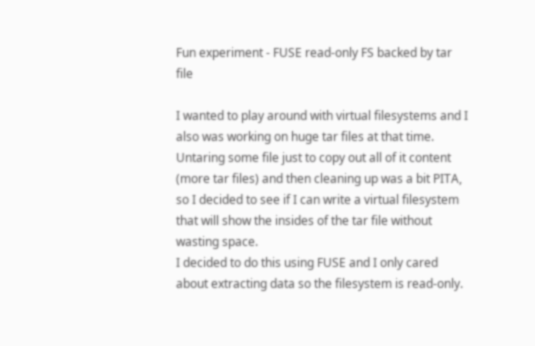Fun experiment - FUSE read-only FS backed by tar file

I wanted to play around with virtual filesystems and I also was working on huge tar files at that time. Untaring some file just to copy out all of it content (more tar files) and then cleaning up was a bit PITA, so I decided to see if I can write a virtual filesystem that will show the insides of the tar file without wasting space.
I decided to do this using FUSE and I only cared about extracting data so the filesystem is read-only.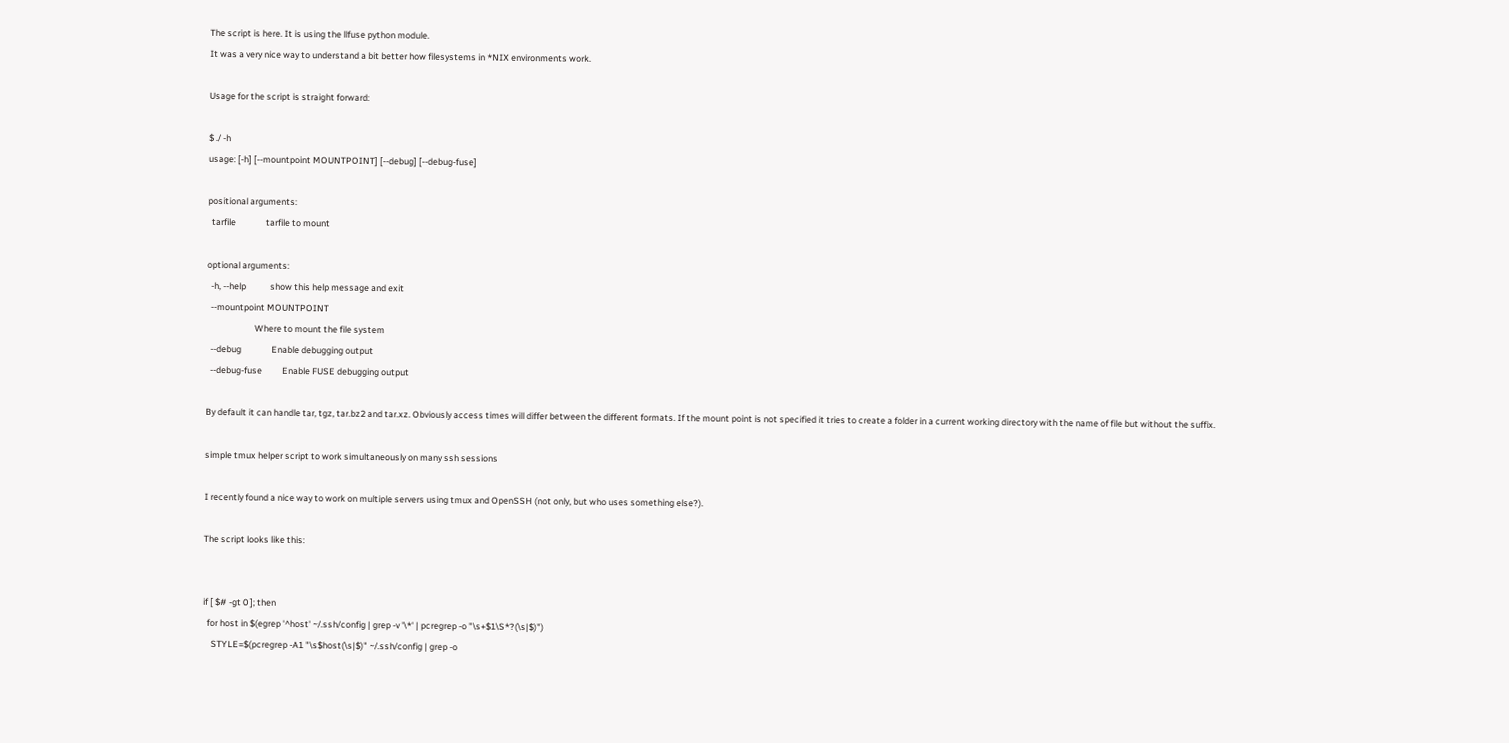The script is here. It is using the llfuse python module.
It was a very nice way to understand a bit better how filesystems in *NIX environments work.

Usage for the script is straight forward:

$ ./ -h
usage: [-h] [--mountpoint MOUNTPOINT] [--debug] [--debug-fuse]

positional arguments:
  tarfile               tarfile to mount

optional arguments:
  -h, --help            show this help message and exit
  --mountpoint MOUNTPOINT
                        Where to mount the file system
  --debug               Enable debugging output
  --debug-fuse          Enable FUSE debugging output

By default it can handle tar, tgz, tar.bz2 and tar.xz. Obviously access times will differ between the different formats. If the mount point is not specified it tries to create a folder in a current working directory with the name of file but without the suffix.

simple tmux helper script to work simultaneously on many ssh sessions

I recently found a nice way to work on multiple servers using tmux and OpenSSH (not only, but who uses something else?).

The script looks like this:


if [ $# -gt 0 ]; then
  for host in $(egrep '^host' ~/.ssh/config | grep -v '\*' | pcregrep -o "\s+$1\S*?(\s|$)")
    STYLE=$(pcregrep -A1 "\s$host(\s|$)" ~/.ssh/config | grep -o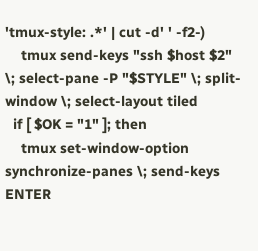'tmux-style: .*' | cut -d' ' -f2-)
    tmux send-keys "ssh $host $2" \; select-pane -P "$STYLE" \; split-window \; select-layout tiled
  if [ $OK = "1" ]; then
    tmux set-window-option synchronize-panes \; send-keys ENTER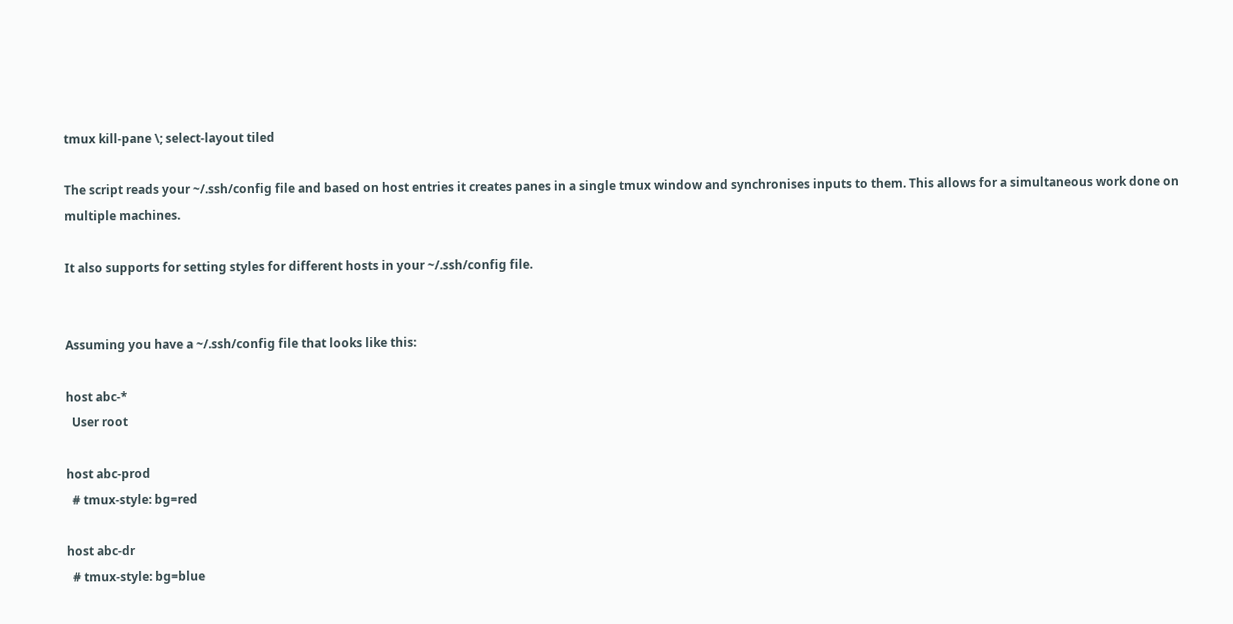tmux kill-pane \; select-layout tiled

The script reads your ~/.ssh/config file and based on host entries it creates panes in a single tmux window and synchronises inputs to them. This allows for a simultaneous work done on multiple machines.

It also supports for setting styles for different hosts in your ~/.ssh/config file.


Assuming you have a ~/.ssh/config file that looks like this:

host abc-*
  User root

host abc-prod
  # tmux-style: bg=red

host abc-dr
  # tmux-style: bg=blue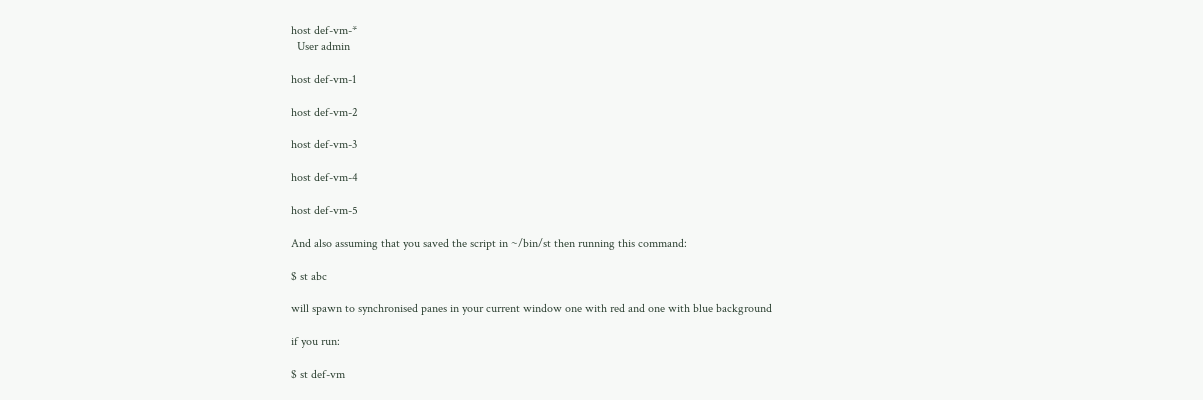host def-vm-*
  User admin

host def-vm-1

host def-vm-2

host def-vm-3

host def-vm-4

host def-vm-5

And also assuming that you saved the script in ~/bin/st then running this command:

$ st abc

will spawn to synchronised panes in your current window one with red and one with blue background

if you run:

$ st def-vm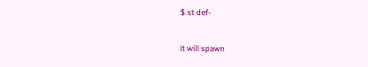$ st def-

it will spawn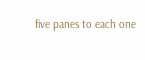five panes to each one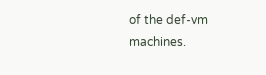of the def-vm machines.